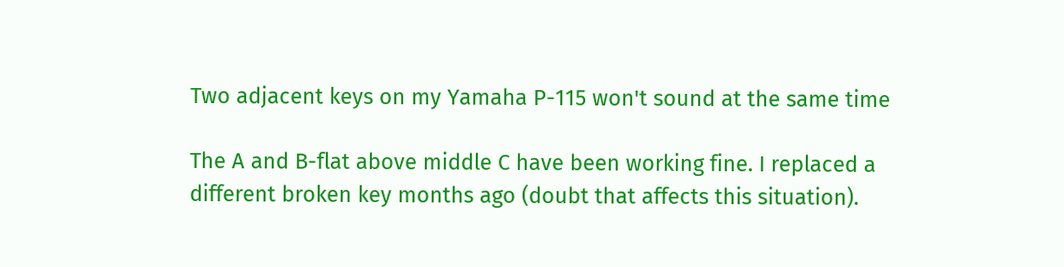Two adjacent keys on my Yamaha P-115 won't sound at the same time

The A and B-flat above middle C have been working fine. I replaced a different broken key months ago (doubt that affects this situation).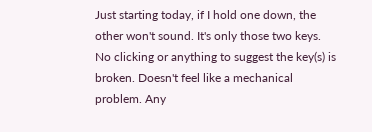Just starting today, if I hold one down, the other won't sound. It's only those two keys. No clicking or anything to suggest the key(s) is broken. Doesn't feel like a mechanical problem. Any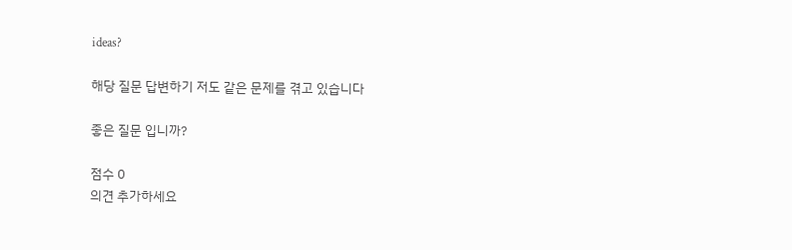ideas?

해당 질문 답변하기 저도 같은 문제를 겪고 있습니다

좋은 질문 입니까?

점수 0
의견 추가하세요